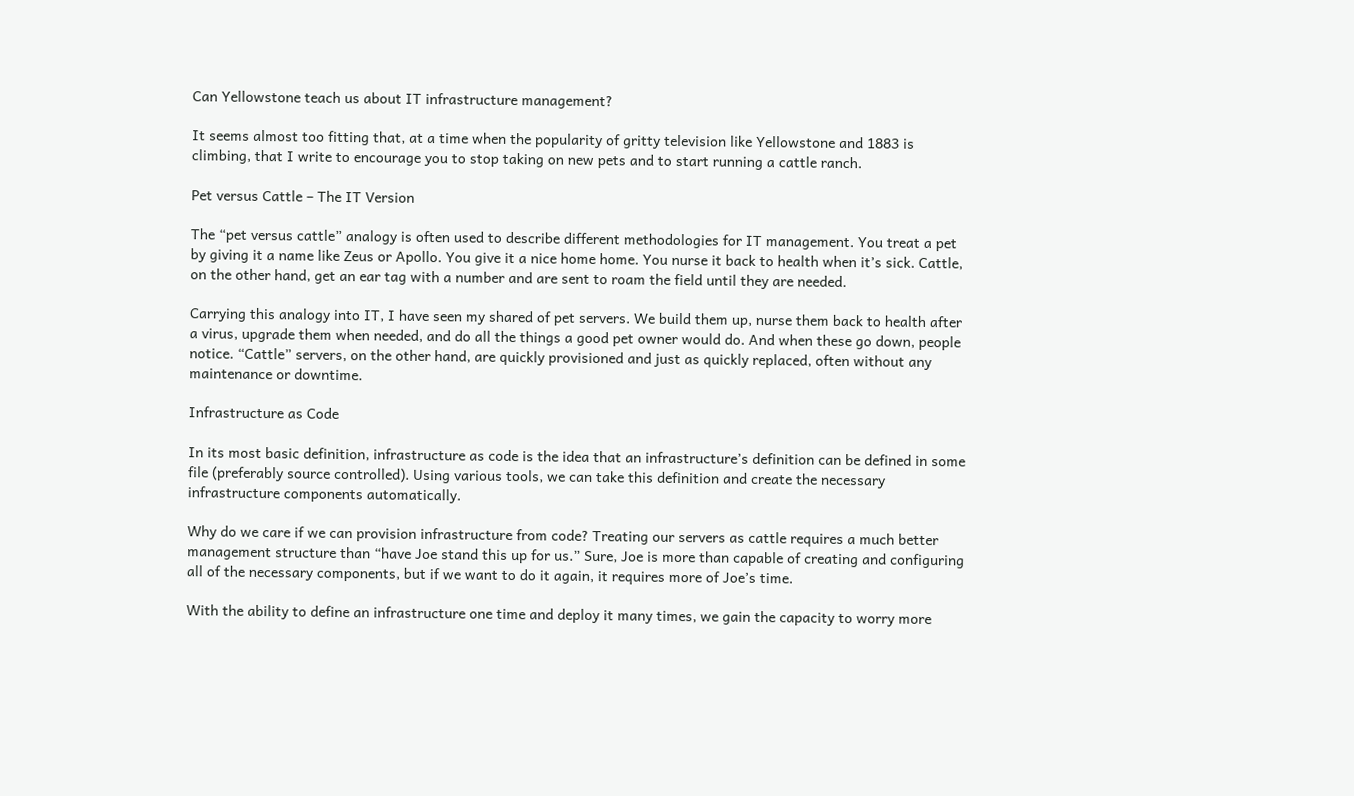Can Yellowstone teach us about IT infrastructure management?

It seems almost too fitting that, at a time when the popularity of gritty television like Yellowstone and 1883 is climbing, that I write to encourage you to stop taking on new pets and to start running a cattle ranch.

Pet versus Cattle – The IT Version

The “pet versus cattle” analogy is often used to describe different methodologies for IT management. You treat a pet by giving it a name like Zeus or Apollo. You give it a nice home home. You nurse it back to health when it’s sick. Cattle, on the other hand, get an ear tag with a number and are sent to roam the field until they are needed.

Carrying this analogy into IT, I have seen my shared of pet servers. We build them up, nurse them back to health after a virus, upgrade them when needed, and do all the things a good pet owner would do. And when these go down, people notice. “Cattle” servers, on the other hand, are quickly provisioned and just as quickly replaced, often without any maintenance or downtime.

Infrastructure as Code

In its most basic definition, infrastructure as code is the idea that an infrastructure’s definition can be defined in some file (preferably source controlled). Using various tools, we can take this definition and create the necessary infrastructure components automatically.

Why do we care if we can provision infrastructure from code? Treating our servers as cattle requires a much better management structure than “have Joe stand this up for us.” Sure, Joe is more than capable of creating and configuring all of the necessary components, but if we want to do it again, it requires more of Joe’s time.

With the ability to define an infrastructure one time and deploy it many times, we gain the capacity to worry more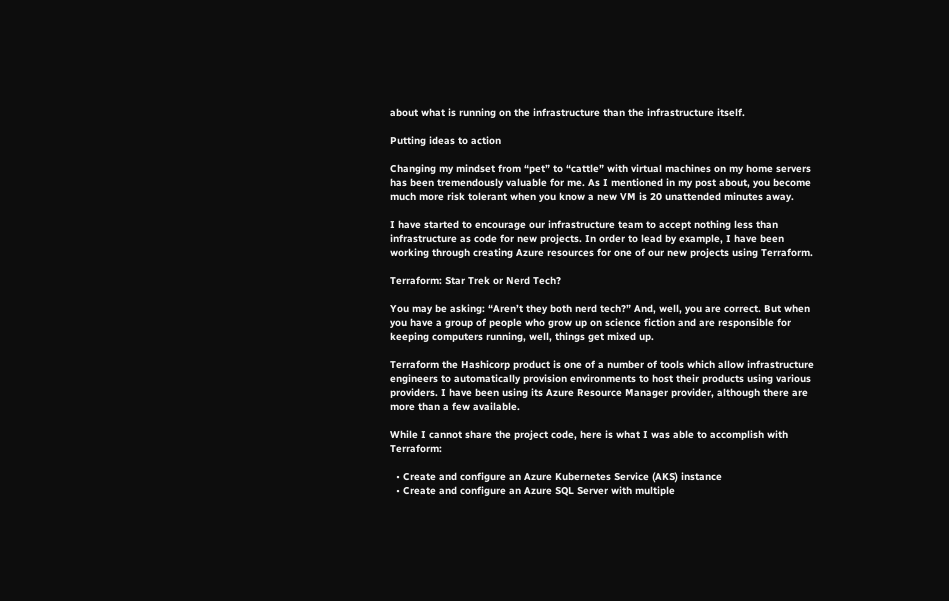about what is running on the infrastructure than the infrastructure itself.

Putting ideas to action

Changing my mindset from “pet” to “cattle” with virtual machines on my home servers has been tremendously valuable for me. As I mentioned in my post about, you become much more risk tolerant when you know a new VM is 20 unattended minutes away.

I have started to encourage our infrastructure team to accept nothing less than infrastructure as code for new projects. In order to lead by example, I have been working through creating Azure resources for one of our new projects using Terraform.

Terraform: Star Trek or Nerd Tech?

You may be asking: “Aren’t they both nerd tech?” And, well, you are correct. But when you have a group of people who grow up on science fiction and are responsible for keeping computers running, well, things get mixed up.

Terraform the Hashicorp product is one of a number of tools which allow infrastructure engineers to automatically provision environments to host their products using various providers. I have been using its Azure Resource Manager provider, although there are more than a few available.

While I cannot share the project code, here is what I was able to accomplish with Terraform:

  • Create and configure an Azure Kubernetes Service (AKS) instance
  • Create and configure an Azure SQL Server with multiple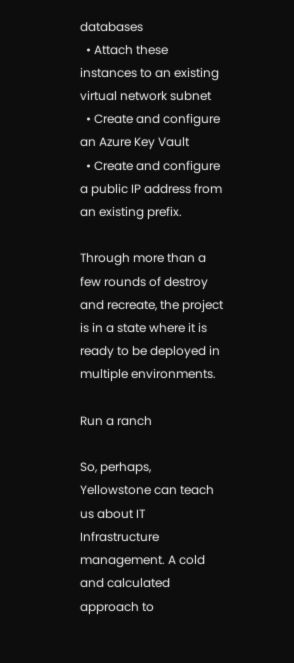databases
  • Attach these instances to an existing virtual network subnet
  • Create and configure an Azure Key Vault
  • Create and configure a public IP address from an existing prefix.

Through more than a few rounds of destroy and recreate, the project is in a state where it is ready to be deployed in multiple environments.

Run a ranch

So, perhaps, Yellowstone can teach us about IT Infrastructure management. A cold and calculated approach to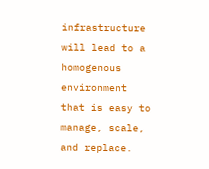infrastructure will lead to a homogenous environment that is easy to manage, scale, and replace.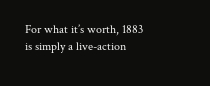For what it’s worth, 1883 is simply a live-action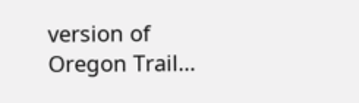version of Oregon Trail…